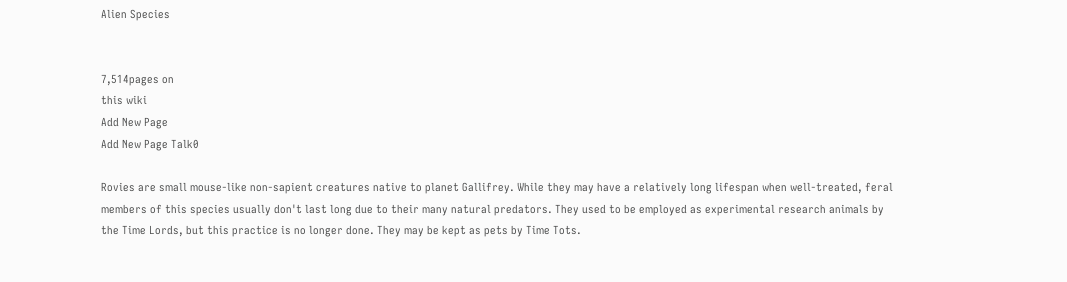Alien Species


7,514pages on
this wiki
Add New Page
Add New Page Talk0

Rovies are small mouse-like non-sapient creatures native to planet Gallifrey. While they may have a relatively long lifespan when well-treated, feral members of this species usually don't last long due to their many natural predators. They used to be employed as experimental research animals by the Time Lords, but this practice is no longer done. They may be kept as pets by Time Tots.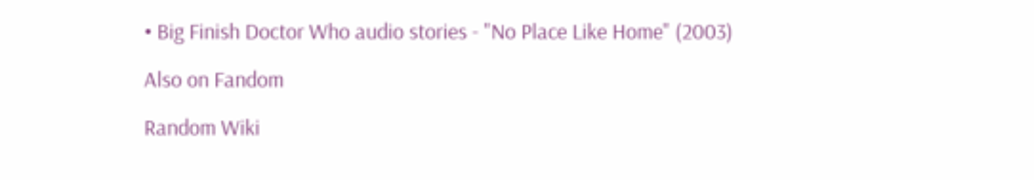• Big Finish Doctor Who audio stories - "No Place Like Home" (2003)

Also on Fandom

Random Wiki